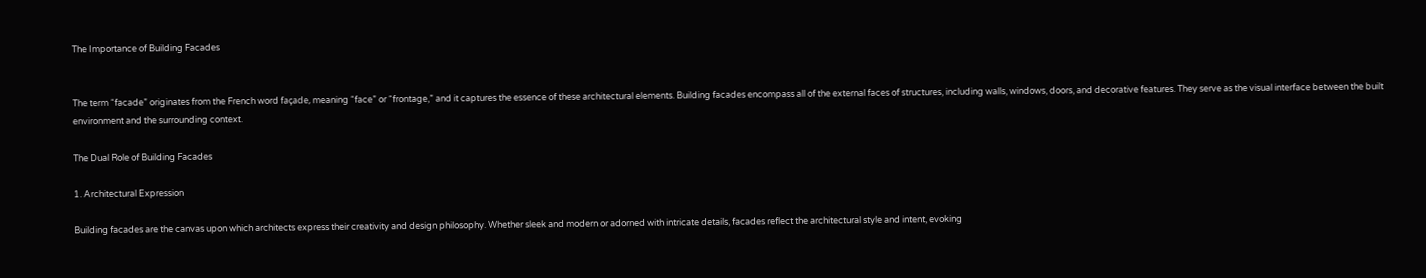The Importance of Building Facades


The term “facade” originates from the French word façade, meaning “face” or “frontage,” and it captures the essence of these architectural elements. Building facades encompass all of the external faces of structures, including walls, windows, doors, and decorative features. They serve as the visual interface between the built environment and the surrounding context.

The Dual Role of Building Facades

1. Architectural Expression

Building facades are the canvas upon which architects express their creativity and design philosophy. Whether sleek and modern or adorned with intricate details, facades reflect the architectural style and intent, evoking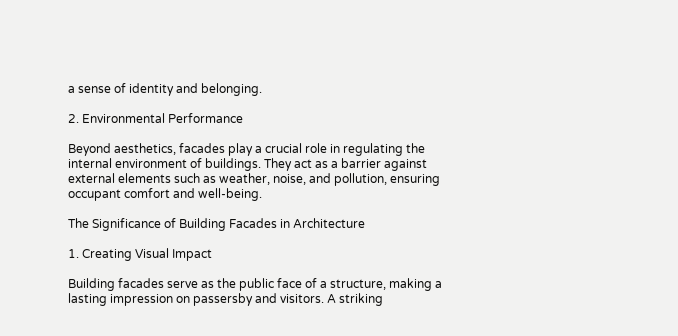a sense of identity and belonging.

2. Environmental Performance

Beyond aesthetics, facades play a crucial role in regulating the internal environment of buildings. They act as a barrier against external elements such as weather, noise, and pollution, ensuring occupant comfort and well-being.

The Significance of Building Facades in Architecture

1. Creating Visual Impact

Building facades serve as the public face of a structure, making a lasting impression on passersby and visitors. A striking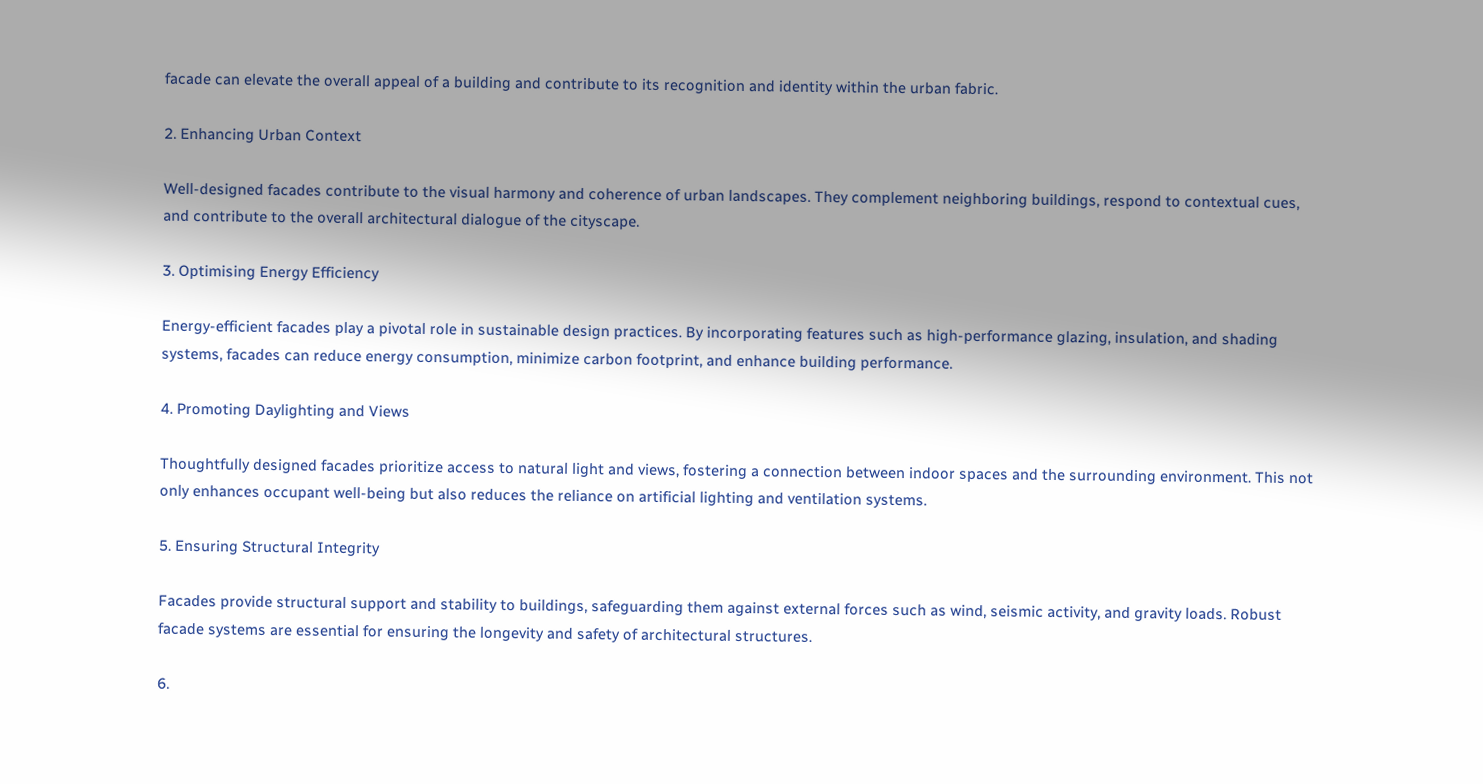facade can elevate the overall appeal of a building and contribute to its recognition and identity within the urban fabric.

2. Enhancing Urban Context

Well-designed facades contribute to the visual harmony and coherence of urban landscapes. They complement neighboring buildings, respond to contextual cues, and contribute to the overall architectural dialogue of the cityscape.

3. Optimising Energy Efficiency

Energy-efficient facades play a pivotal role in sustainable design practices. By incorporating features such as high-performance glazing, insulation, and shading systems, facades can reduce energy consumption, minimize carbon footprint, and enhance building performance.

4. Promoting Daylighting and Views

Thoughtfully designed facades prioritize access to natural light and views, fostering a connection between indoor spaces and the surrounding environment. This not only enhances occupant well-being but also reduces the reliance on artificial lighting and ventilation systems.

5. Ensuring Structural Integrity

Facades provide structural support and stability to buildings, safeguarding them against external forces such as wind, seismic activity, and gravity loads. Robust facade systems are essential for ensuring the longevity and safety of architectural structures.

6.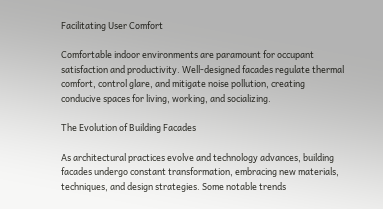Facilitating User Comfort

Comfortable indoor environments are paramount for occupant satisfaction and productivity. Well-designed facades regulate thermal comfort, control glare, and mitigate noise pollution, creating conducive spaces for living, working, and socializing.

The Evolution of Building Facades

As architectural practices evolve and technology advances, building facades undergo constant transformation, embracing new materials, techniques, and design strategies. Some notable trends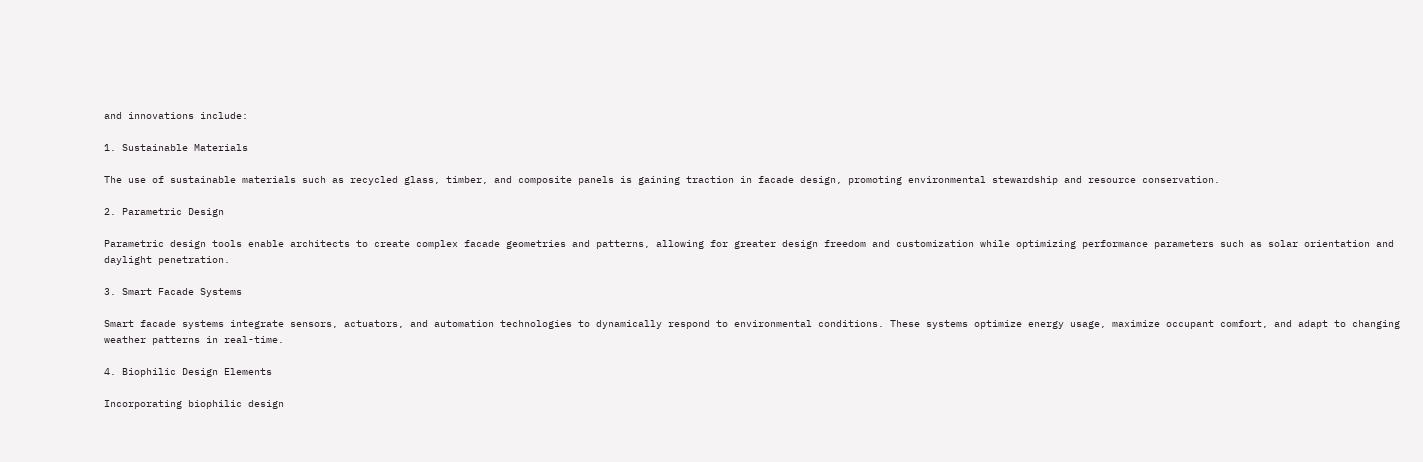and innovations include:

1. Sustainable Materials

The use of sustainable materials such as recycled glass, timber, and composite panels is gaining traction in facade design, promoting environmental stewardship and resource conservation.

2. Parametric Design

Parametric design tools enable architects to create complex facade geometries and patterns, allowing for greater design freedom and customization while optimizing performance parameters such as solar orientation and daylight penetration.

3. Smart Facade Systems

Smart facade systems integrate sensors, actuators, and automation technologies to dynamically respond to environmental conditions. These systems optimize energy usage, maximize occupant comfort, and adapt to changing weather patterns in real-time.

4. Biophilic Design Elements

Incorporating biophilic design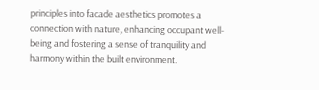principles into facade aesthetics promotes a connection with nature, enhancing occupant well-being and fostering a sense of tranquility and harmony within the built environment.